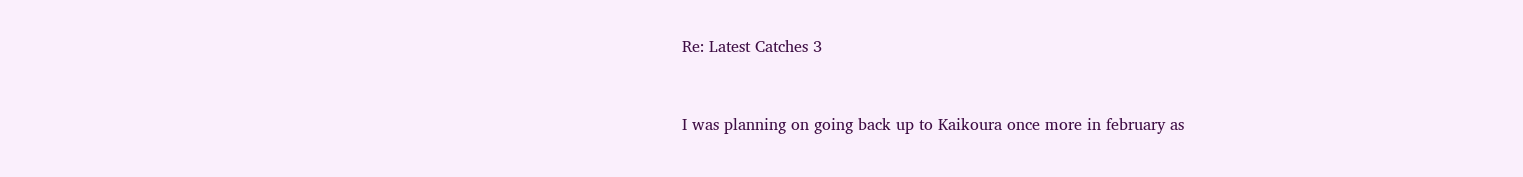Re: Latest Catches 3


I was planning on going back up to Kaikoura once more in february as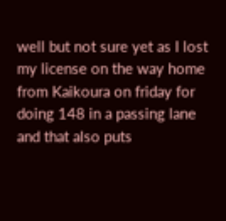well but not sure yet as I lost my license on the way home from Kaikoura on friday for doing 148 in a passing lane and that also puts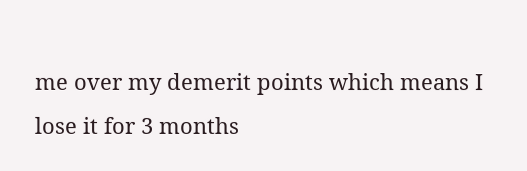me over my demerit points which means I lose it for 3 months